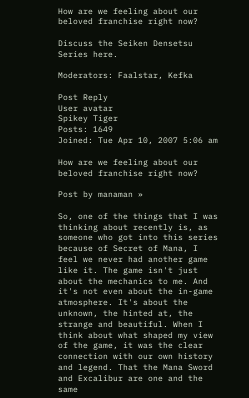How are we feeling about our beloved franchise right now?

Discuss the Seiken Densetsu Series here.

Moderators: Faalstar, Kefka

Post Reply
User avatar
Spikey Tiger
Posts: 1649
Joined: Tue Apr 10, 2007 5:06 am

How are we feeling about our beloved franchise right now?

Post by manaman »

So, one of the things that I was thinking about recently is, as someone who got into this series because of Secret of Mana, I feel we never had another game like it. The game isn't just about the mechanics to me. And it's not even about the in-game atmosphere. It's about the unknown, the hinted at, the strange and beautiful. When I think about what shaped my view of the game, it was the clear connection with our own history and legend. That the Mana Sword and Excalibur are one and the same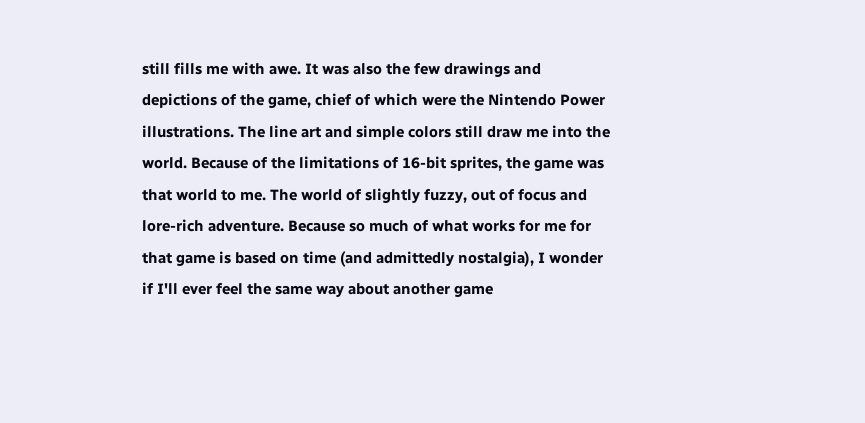still fills me with awe. It was also the few drawings and depictions of the game, chief of which were the Nintendo Power illustrations. The line art and simple colors still draw me into the world. Because of the limitations of 16-bit sprites, the game was that world to me. The world of slightly fuzzy, out of focus and lore-rich adventure. Because so much of what works for me for that game is based on time (and admittedly nostalgia), I wonder if I'll ever feel the same way about another game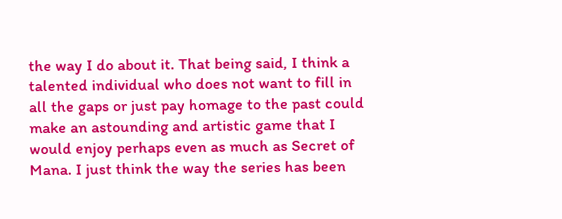the way I do about it. That being said, I think a talented individual who does not want to fill in all the gaps or just pay homage to the past could make an astounding and artistic game that I would enjoy perhaps even as much as Secret of Mana. I just think the way the series has been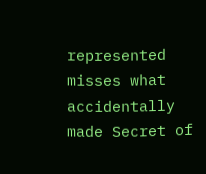represented misses what accidentally made Secret of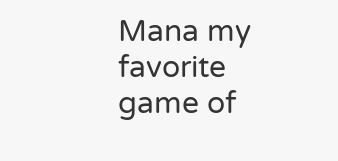Mana my favorite game of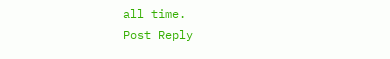all time.
Post Reply